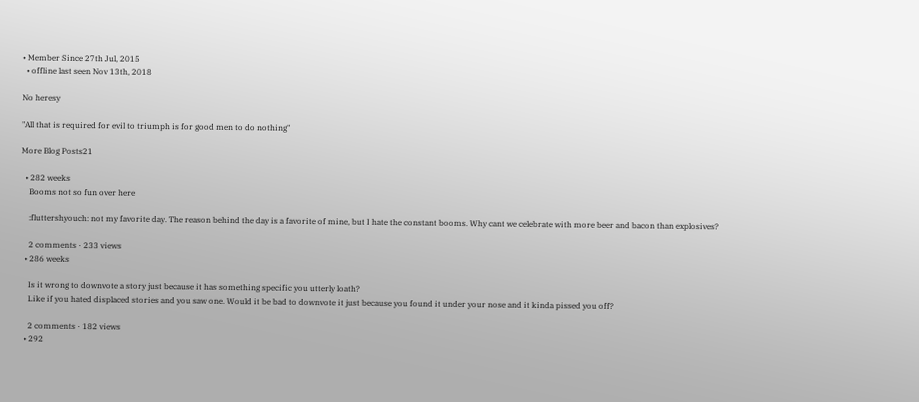• Member Since 27th Jul, 2015
  • offline last seen Nov 13th, 2018

No heresy

"All that is required for evil to triumph is for good men to do nothing"

More Blog Posts21

  • 282 weeks
    Booms not so fun over here

    :fluttershyouch: not my favorite day. The reason behind the day is a favorite of mine, but I hate the constant booms. Why cant we celebrate with more beer and bacon than explosives?

    2 comments · 233 views
  • 286 weeks

    Is it wrong to downvote a story just because it has something specific you utterly loath?
    Like if you hated displaced stories and you saw one. Would it be bad to downvote it just because you found it under your nose and it kinda pissed you off?

    2 comments · 182 views
  • 292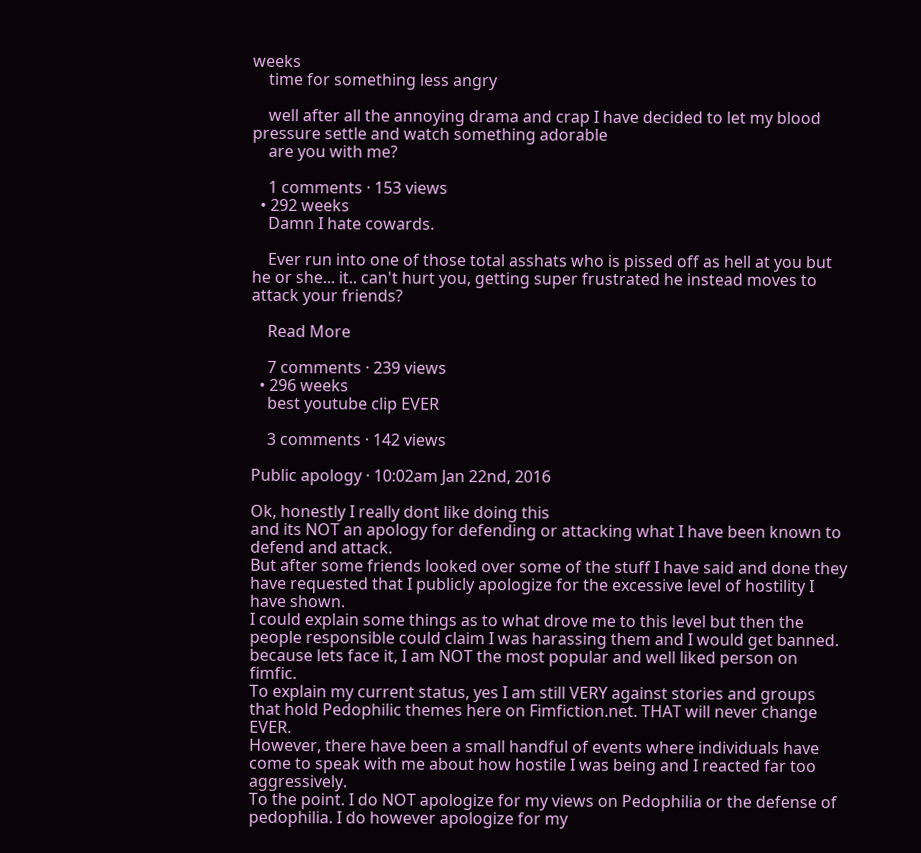weeks
    time for something less angry

    well after all the annoying drama and crap I have decided to let my blood pressure settle and watch something adorable
    are you with me?

    1 comments · 153 views
  • 292 weeks
    Damn I hate cowards.

    Ever run into one of those total asshats who is pissed off as hell at you but he or she... it.. can't hurt you, getting super frustrated he instead moves to attack your friends?

    Read More

    7 comments · 239 views
  • 296 weeks
    best youtube clip EVER

    3 comments · 142 views

Public apology · 10:02am Jan 22nd, 2016

Ok, honestly I really dont like doing this
and its NOT an apology for defending or attacking what I have been known to defend and attack.
But after some friends looked over some of the stuff I have said and done they have requested that I publicly apologize for the excessive level of hostility I have shown.
I could explain some things as to what drove me to this level but then the people responsible could claim I was harassing them and I would get banned. because lets face it, I am NOT the most popular and well liked person on fimfic.
To explain my current status, yes I am still VERY against stories and groups that hold Pedophilic themes here on Fimfiction.net. THAT will never change EVER.
However, there have been a small handful of events where individuals have come to speak with me about how hostile I was being and I reacted far too aggressively.
To the point. I do NOT apologize for my views on Pedophilia or the defense of pedophilia. I do however apologize for my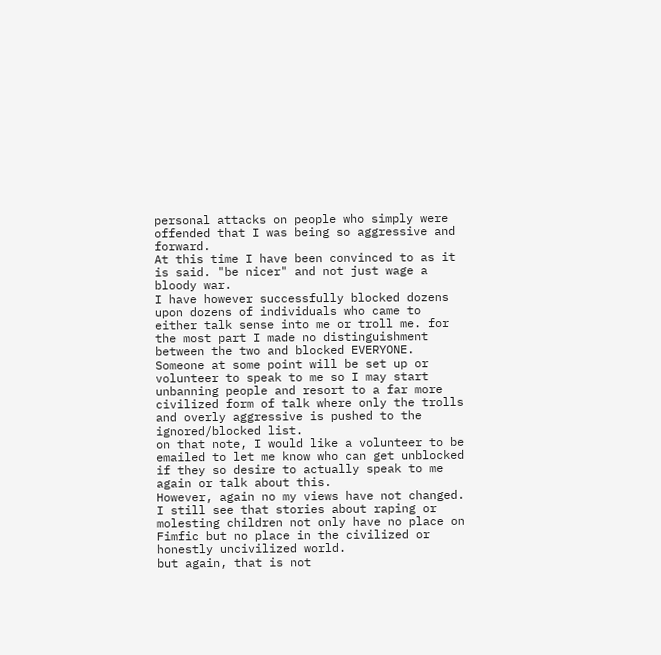personal attacks on people who simply were offended that I was being so aggressive and forward.
At this time I have been convinced to as it is said. "be nicer" and not just wage a bloody war.
I have however successfully blocked dozens upon dozens of individuals who came to either talk sense into me or troll me. for the most part I made no distinguishment between the two and blocked EVERYONE. Someone at some point will be set up or volunteer to speak to me so I may start unbanning people and resort to a far more civilized form of talk where only the trolls and overly aggressive is pushed to the ignored/blocked list.
on that note, I would like a volunteer to be emailed to let me know who can get unblocked if they so desire to actually speak to me again or talk about this.
However, again no my views have not changed. I still see that stories about raping or molesting children not only have no place on Fimfic but no place in the civilized or honestly uncivilized world.
but again, that is not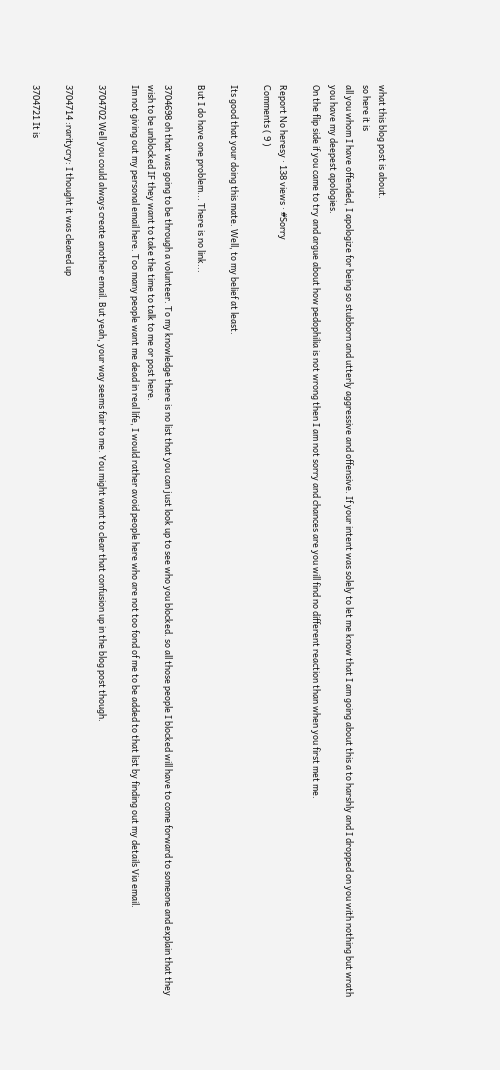what this blog post is about.
so here it is
all you whom I have offended, I apologize for being so stubborn and utterly aggressive and offensive. If your intent was solely to let me know that I am going about this a to harshly and I dropped on you with nothing but wrath you have my deepest apologies.
On the flip side if you came to try and argue about how pedophilia is not wrong then I am not sorry and chances are you will find no different reaction than when you first met me.

Report No heresy · 138 views · #Sorry
Comments ( 9 )

Its good that your doing this mate. Well, to my belief at least.

But I do have one problem... There is no link...

3704698 oh that was going to be through a volunteer. To my knowledge there is no list that you can just look up to see who you blocked. so all those people I blocked will have to come forward to someone and explain that they wish to be unblocked IF they want to take the time to talk to me or post here.
Im not giving out my personal email here. Too many people want me dead in real life, I would rather avoid people here who are not too fond of me to be added to that list by finding out my details Via email.

3704702 Well you could always create another email. But yeah, your way seems fair to me. You might want to clear that confusion up in the blog post though.

3704714 :raritycry: I thought it was cleared up

3704721 It is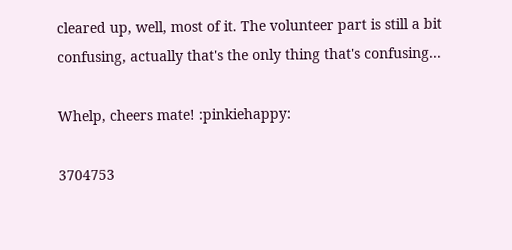cleared up, well, most of it. The volunteer part is still a bit confusing, actually that's the only thing that's confusing...

Whelp, cheers mate! :pinkiehappy:

3704753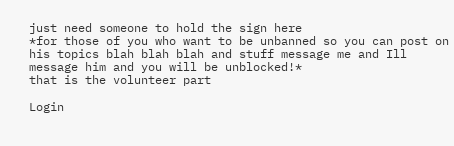just need someone to hold the sign here
*for those of you who want to be unbanned so you can post on his topics blah blah blah and stuff message me and Ill message him and you will be unblocked!*
that is the volunteer part

Login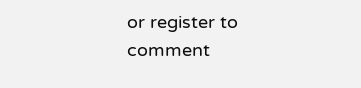or register to comment